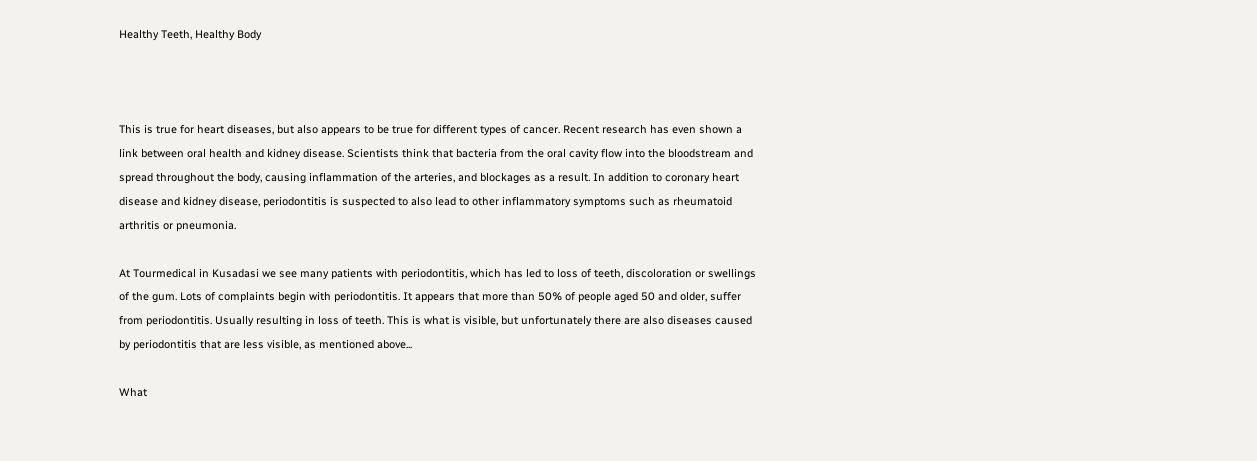Healthy Teeth, Healthy Body



This is true for heart diseases, but also appears to be true for different types of cancer. Recent research has even shown a link between oral health and kidney disease. Scientists think that bacteria from the oral cavity flow into the bloodstream and spread throughout the body, causing inflammation of the arteries, and blockages as a result. In addition to coronary heart disease and kidney disease, periodontitis is suspected to also lead to other inflammatory symptoms such as rheumatoid arthritis or pneumonia.

At Tourmedical in Kusadasi we see many patients with periodontitis, which has led to loss of teeth, discoloration or swellings of the gum. Lots of complaints begin with periodontitis. It appears that more than 50% of people aged 50 and older, suffer from periodontitis. Usually resulting in loss of teeth. This is what is visible, but unfortunately there are also diseases caused by periodontitis that are less visible, as mentioned above...

What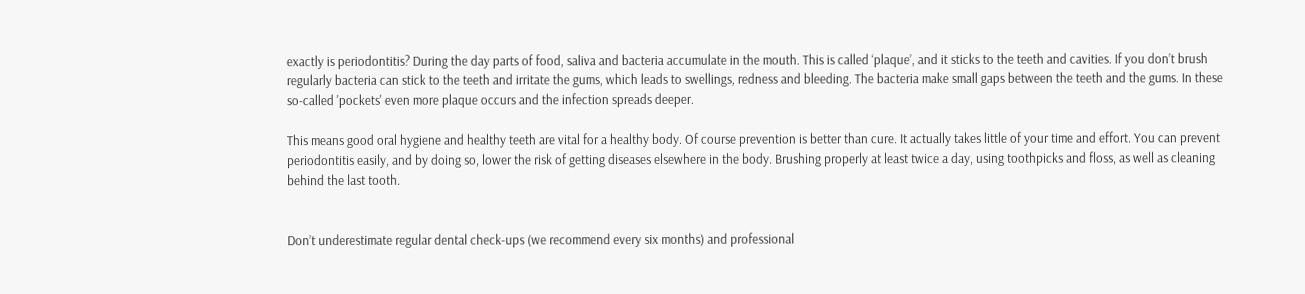exactly is periodontitis? During the day parts of food, saliva and bacteria accumulate in the mouth. This is called ‘plaque’, and it sticks to the teeth and cavities. If you don’t brush regularly bacteria can stick to the teeth and irritate the gums, which leads to swellings, redness and bleeding. The bacteria make small gaps between the teeth and the gums. In these so-called 'pockets' even more plaque occurs and the infection spreads deeper.

This means good oral hygiene and healthy teeth are vital for a healthy body. Of course prevention is better than cure. It actually takes little of your time and effort. You can prevent periodontitis easily, and by doing so, lower the risk of getting diseases elsewhere in the body. Brushing properly at least twice a day, using toothpicks and floss, as well as cleaning behind the last tooth.


Don’t underestimate regular dental check-ups (we recommend every six months) and professional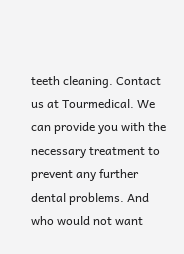teeth cleaning. Contact us at Tourmedical. We can provide you with the necessary treatment to prevent any further dental problems. And who would not want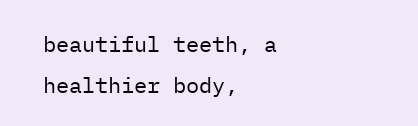beautiful teeth, a healthier body,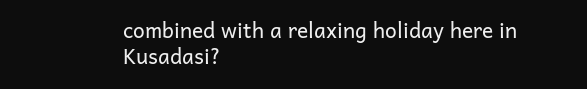combined with a relaxing holiday here in Kusadasi?